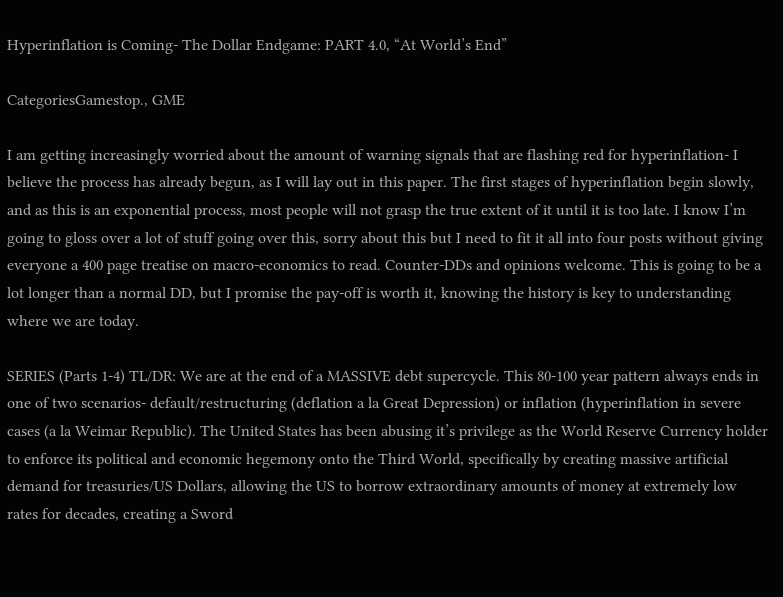Hyperinflation is Coming- The Dollar Endgame: PART 4.0, “At World’s End”

CategoriesGamestop., GME

I am getting increasingly worried about the amount of warning signals that are flashing red for hyperinflation- I believe the process has already begun, as I will lay out in this paper. The first stages of hyperinflation begin slowly, and as this is an exponential process, most people will not grasp the true extent of it until it is too late. I know I’m going to gloss over a lot of stuff going over this, sorry about this but I need to fit it all into four posts without giving everyone a 400 page treatise on macro-economics to read. Counter-DDs and opinions welcome. This is going to be a lot longer than a normal DD, but I promise the pay-off is worth it, knowing the history is key to understanding where we are today.

SERIES (Parts 1-4) TL/DR: We are at the end of a MASSIVE debt supercycle. This 80-100 year pattern always ends in one of two scenarios- default/restructuring (deflation a la Great Depression) or inflation (hyperinflation in severe cases (a la Weimar Republic). The United States has been abusing it’s privilege as the World Reserve Currency holder to enforce its political and economic hegemony onto the Third World, specifically by creating massive artificial demand for treasuries/US Dollars, allowing the US to borrow extraordinary amounts of money at extremely low rates for decades, creating a Sword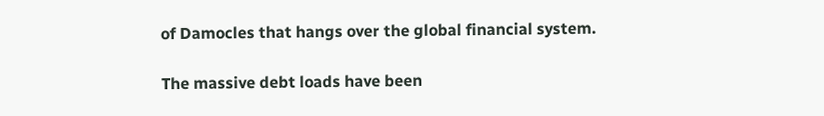of Damocles that hangs over the global financial system.

The massive debt loads have been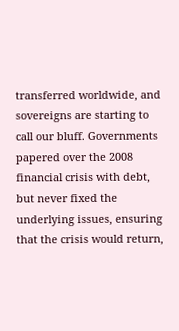transferred worldwide, and sovereigns are starting to call our bluff. Governments papered over the 2008 financial crisis with debt, but never fixed the underlying issues, ensuring that the crisis would return,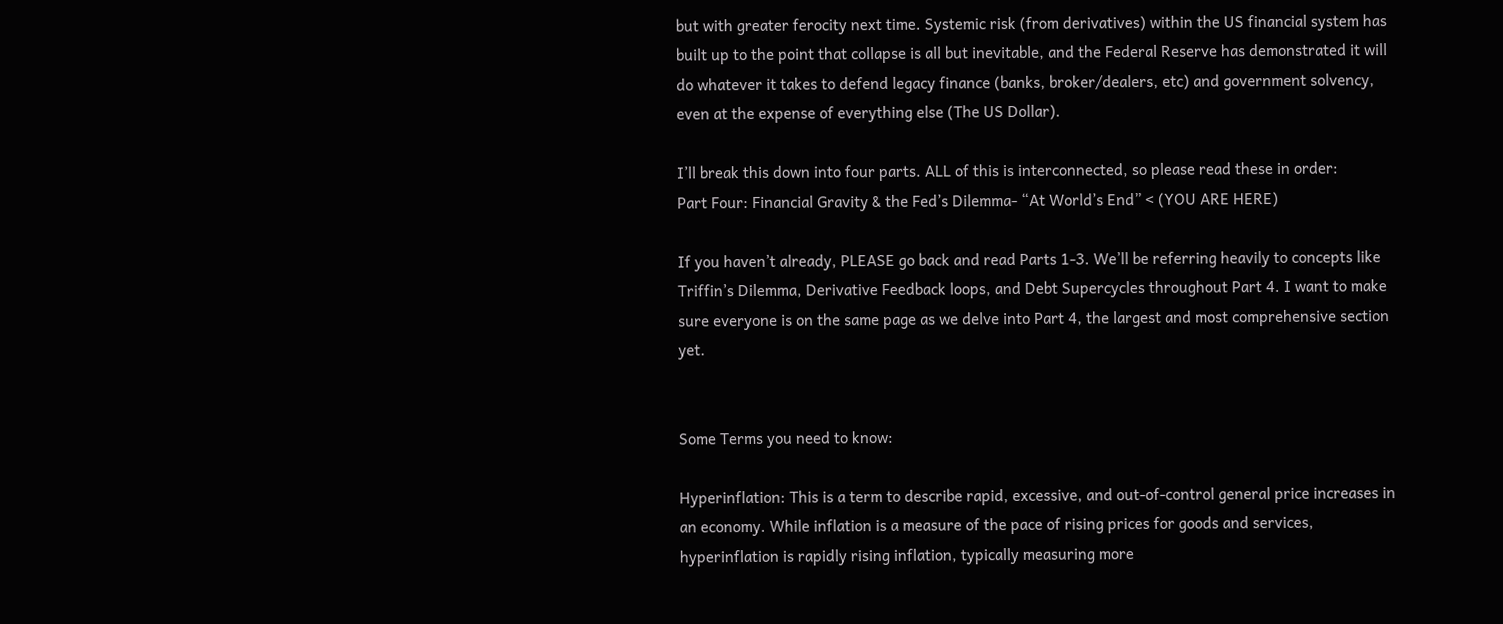but with greater ferocity next time. Systemic risk (from derivatives) within the US financial system has built up to the point that collapse is all but inevitable, and the Federal Reserve has demonstrated it will do whatever it takes to defend legacy finance (banks, broker/dealers, etc) and government solvency, even at the expense of everything else (The US Dollar).

I’ll break this down into four parts. ALL of this is interconnected, so please read these in order:
Part Four: Financial Gravity & the Fed’s Dilemma- “At World’s End” < (YOU ARE HERE)

If you haven’t already, PLEASE go back and read Parts 1-3. We’ll be referring heavily to concepts like Triffin’s Dilemma, Derivative Feedback loops, and Debt Supercycles throughout Part 4. I want to make sure everyone is on the same page as we delve into Part 4, the largest and most comprehensive section yet.


Some Terms you need to know:

Hyperinflation: This is a term to describe rapid, excessive, and out-of-control general price increases in an economy. While inflation is a measure of the pace of rising prices for goods and services, hyperinflation is rapidly rising inflation, typically measuring more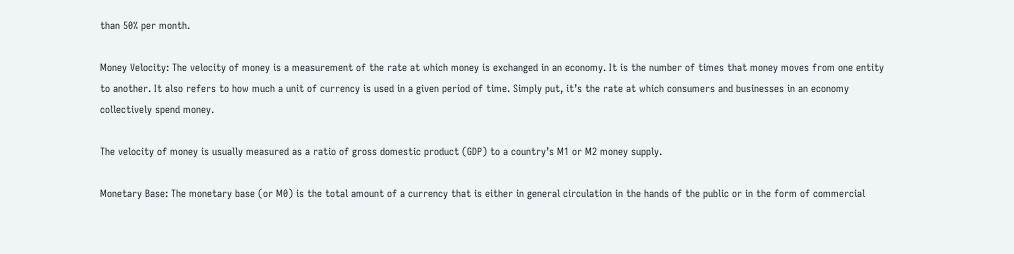than 50% per month.

Money Velocity: The velocity of money is a measurement of the rate at which money is exchanged in an economy. It is the number of times that money moves from one entity to another. It also refers to how much a unit of currency is used in a given period of time. Simply put, it’s the rate at which consumers and businesses in an economy collectively spend money.

The velocity of money is usually measured as a ratio of gross domestic product (GDP) to a country’s M1 or M2 money supply.

Monetary Base: The monetary base (or M0) is the total amount of a currency that is either in general circulation in the hands of the public or in the form of commercial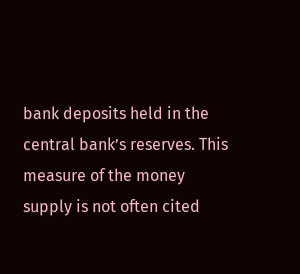bank deposits held in the central bank’s reserves. This measure of the money supply is not often cited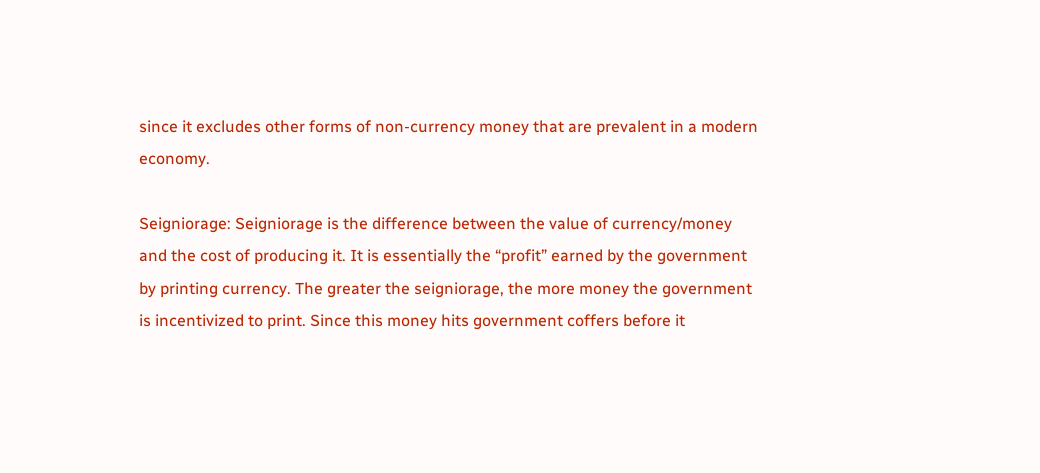since it excludes other forms of non-currency money that are prevalent in a modern economy.

Seigniorage: Seigniorage is the difference between the value of currency/money and the cost of producing it. It is essentially the “profit” earned by the government by printing currency. The greater the seigniorage, the more money the government is incentivized to print. Since this money hits government coffers before it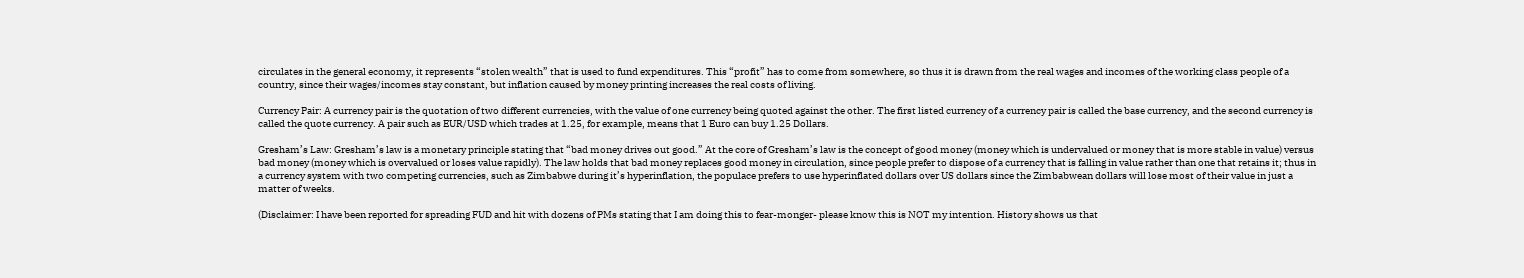circulates in the general economy, it represents “stolen wealth” that is used to fund expenditures. This “profit” has to come from somewhere, so thus it is drawn from the real wages and incomes of the working class people of a country, since their wages/incomes stay constant, but inflation caused by money printing increases the real costs of living.

Currency Pair: A currency pair is the quotation of two different currencies, with the value of one currency being quoted against the other. The first listed currency of a currency pair is called the base currency, and the second currency is called the quote currency. A pair such as EUR/USD which trades at 1.25, for example, means that 1 Euro can buy 1.25 Dollars.

Gresham’s Law: Gresham’s law is a monetary principle stating that “bad money drives out good.” At the core of Gresham’s law is the concept of good money (money which is undervalued or money that is more stable in value) versus bad money (money which is overvalued or loses value rapidly). The law holds that bad money replaces good money in circulation, since people prefer to dispose of a currency that is falling in value rather than one that retains it; thus in a currency system with two competing currencies, such as Zimbabwe during it’s hyperinflation, the populace prefers to use hyperinflated dollars over US dollars since the Zimbabwean dollars will lose most of their value in just a matter of weeks.

(Disclaimer: I have been reported for spreading FUD and hit with dozens of PMs stating that I am doing this to fear-monger- please know this is NOT my intention. History shows us that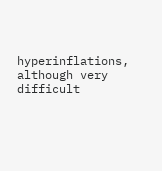hyperinflations, although very difficult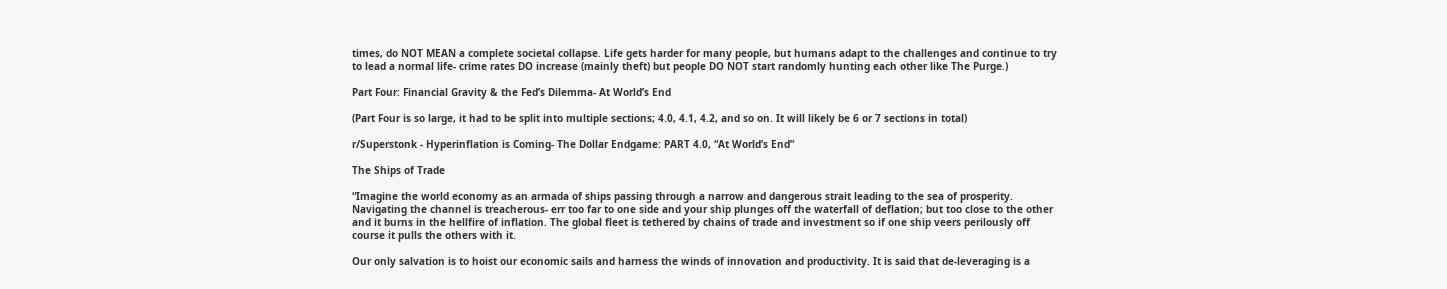times, do NOT MEAN a complete societal collapse. Life gets harder for many people, but humans adapt to the challenges and continue to try to lead a normal life- crime rates DO increase (mainly theft) but people DO NOT start randomly hunting each other like The Purge.)

Part Four: Financial Gravity & the Fed’s Dilemma- At World’s End

(Part Four is so large, it had to be split into multiple sections; 4.0, 4.1, 4.2, and so on. It will likely be 6 or 7 sections in total)

r/Superstonk - Hyperinflation is Coming- The Dollar Endgame: PART 4.0, “At World’s End”

The Ships of Trade

“Imagine the world economy as an armada of ships passing through a narrow and dangerous strait leading to the sea of prosperity. Navigating the channel is treacherous- err too far to one side and your ship plunges off the waterfall of deflation; but too close to the other and it burns in the hellfire of inflation. The global fleet is tethered by chains of trade and investment so if one ship veers perilously off course it pulls the others with it.

Our only salvation is to hoist our economic sails and harness the winds of innovation and productivity. It is said that de-leveraging is a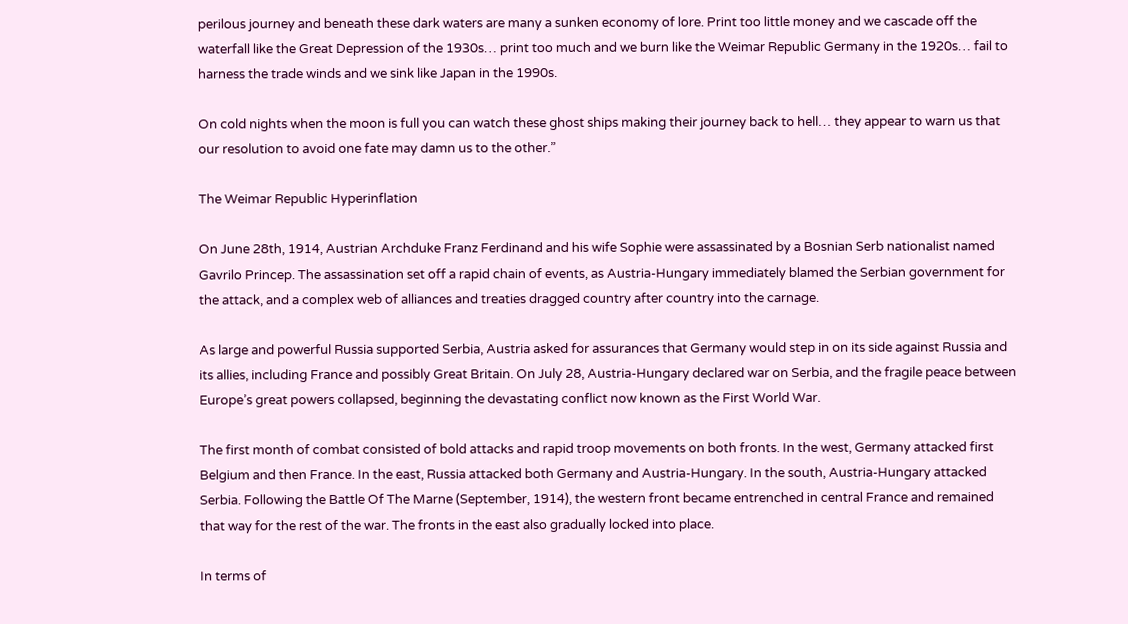perilous journey and beneath these dark waters are many a sunken economy of lore. Print too little money and we cascade off the waterfall like the Great Depression of the 1930s… print too much and we burn like the Weimar Republic Germany in the 1920s… fail to harness the trade winds and we sink like Japan in the 1990s.

On cold nights when the moon is full you can watch these ghost ships making their journey back to hell… they appear to warn us that our resolution to avoid one fate may damn us to the other.”

The Weimar Republic Hyperinflation

On June 28th, 1914, Austrian Archduke Franz Ferdinand and his wife Sophie were assassinated by a Bosnian Serb nationalist named Gavrilo Princep. The assassination set off a rapid chain of events, as Austria-Hungary immediately blamed the Serbian government for the attack, and a complex web of alliances and treaties dragged country after country into the carnage.

As large and powerful Russia supported Serbia, Austria asked for assurances that Germany would step in on its side against Russia and its allies, including France and possibly Great Britain. On July 28, Austria-Hungary declared war on Serbia, and the fragile peace between Europe’s great powers collapsed, beginning the devastating conflict now known as the First World War.

The first month of combat consisted of bold attacks and rapid troop movements on both fronts. In the west, Germany attacked first Belgium and then France. In the east, Russia attacked both Germany and Austria-Hungary. In the south, Austria-Hungary attacked Serbia. Following the Battle Of The Marne (September, 1914), the western front became entrenched in central France and remained that way for the rest of the war. The fronts in the east also gradually locked into place.

In terms of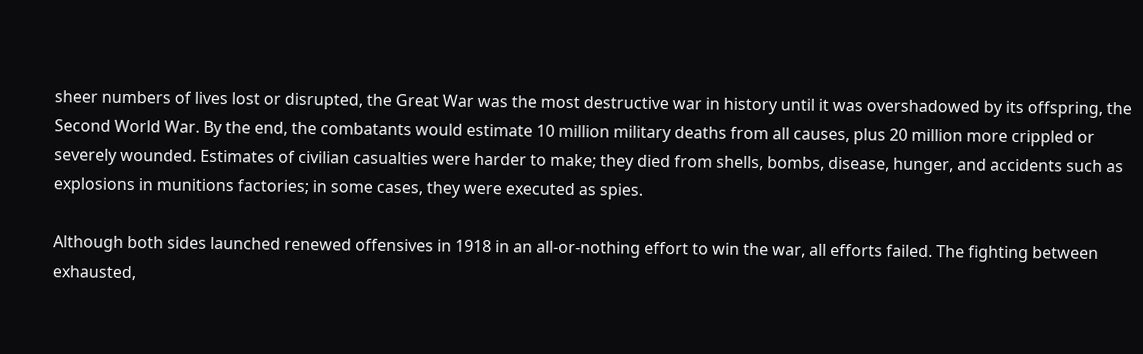sheer numbers of lives lost or disrupted, the Great War was the most destructive war in history until it was overshadowed by its offspring, the Second World War. By the end, the combatants would estimate 10 million military deaths from all causes, plus 20 million more crippled or severely wounded. Estimates of civilian casualties were harder to make; they died from shells, bombs, disease, hunger, and accidents such as explosions in munitions factories; in some cases, they were executed as spies.

Although both sides launched renewed offensives in 1918 in an all-or-nothing effort to win the war, all efforts failed. The fighting between exhausted,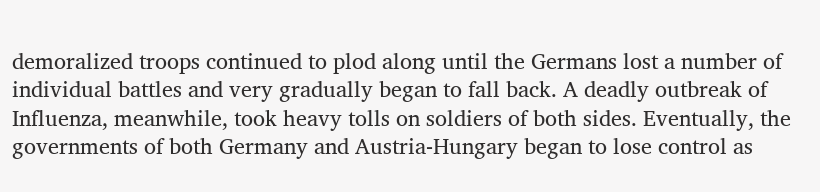demoralized troops continued to plod along until the Germans lost a number of individual battles and very gradually began to fall back. A deadly outbreak of Influenza, meanwhile, took heavy tolls on soldiers of both sides. Eventually, the governments of both Germany and Austria-Hungary began to lose control as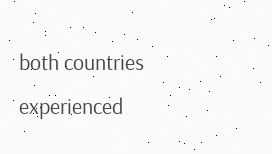both countries experienced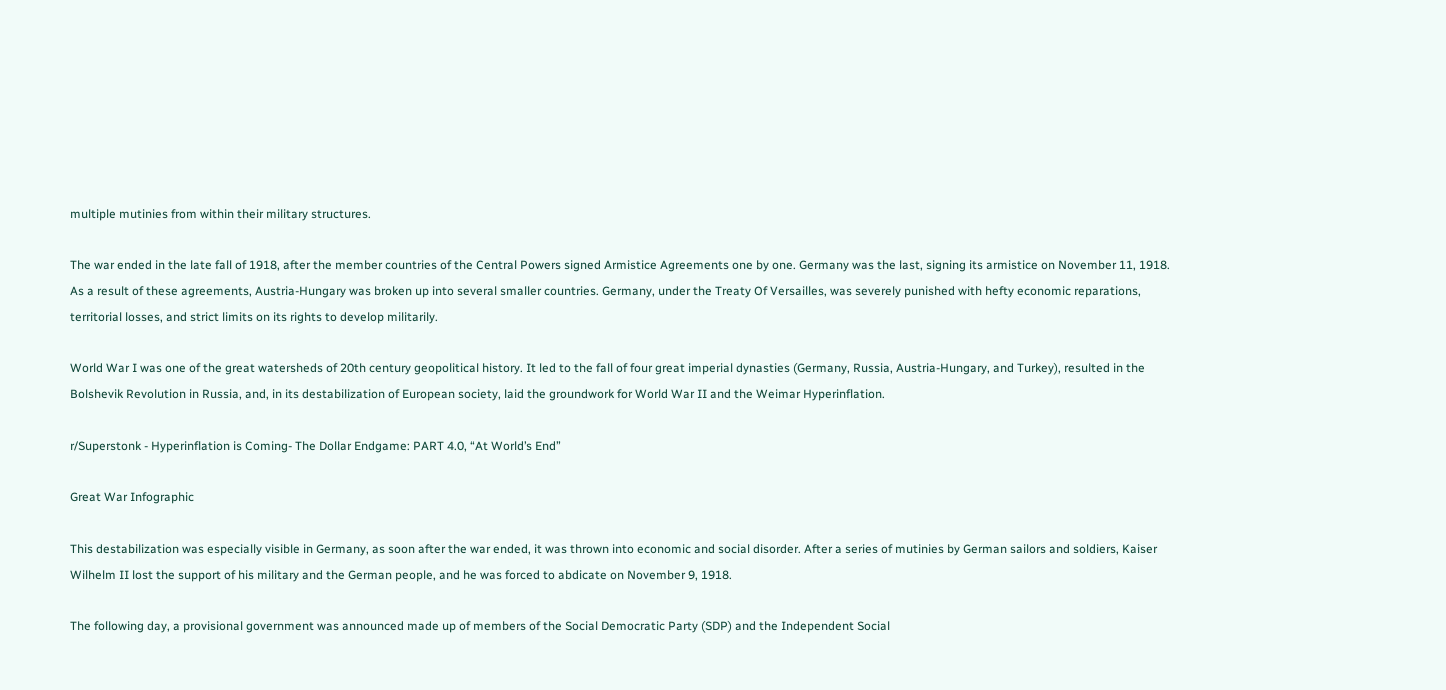multiple mutinies from within their military structures.

The war ended in the late fall of 1918, after the member countries of the Central Powers signed Armistice Agreements one by one. Germany was the last, signing its armistice on November 11, 1918. As a result of these agreements, Austria-Hungary was broken up into several smaller countries. Germany, under the Treaty Of Versailles, was severely punished with hefty economic reparations, territorial losses, and strict limits on its rights to develop militarily.

World War I was one of the great watersheds of 20th century geopolitical history. It led to the fall of four great imperial dynasties (Germany, Russia, Austria-Hungary, and Turkey), resulted in the Bolshevik Revolution in Russia, and, in its destabilization of European society, laid the groundwork for World War II and the Weimar Hyperinflation.

r/Superstonk - Hyperinflation is Coming- The Dollar Endgame: PART 4.0, “At World’s End”

Great War Infographic

This destabilization was especially visible in Germany, as soon after the war ended, it was thrown into economic and social disorder. After a series of mutinies by German sailors and soldiers, Kaiser Wilhelm II lost the support of his military and the German people, and he was forced to abdicate on November 9, 1918.

The following day, a provisional government was announced made up of members of the Social Democratic Party (SDP) and the Independent Social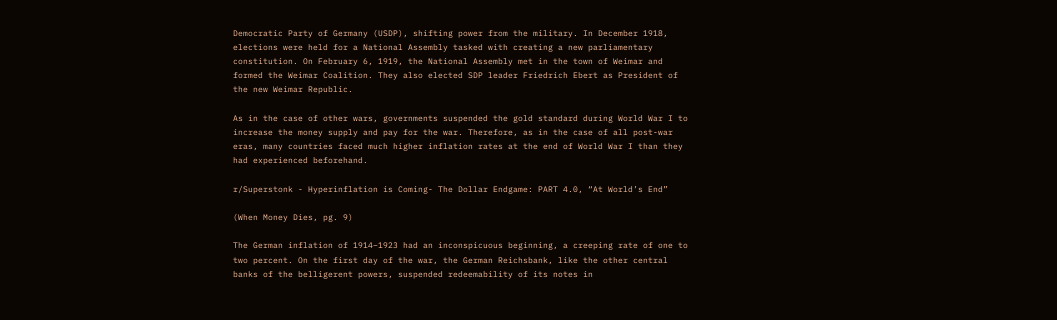Democratic Party of Germany (USDP), shifting power from the military. In December 1918, elections were held for a National Assembly tasked with creating a new parliamentary constitution. On February 6, 1919, the National Assembly met in the town of Weimar and formed the Weimar Coalition. They also elected SDP leader Friedrich Ebert as President of the new Weimar Republic.

As in the case of other wars, governments suspended the gold standard during World War I to increase the money supply and pay for the war. Therefore, as in the case of all post-war eras, many countries faced much higher inflation rates at the end of World War I than they had experienced beforehand.

r/Superstonk - Hyperinflation is Coming- The Dollar Endgame: PART 4.0, “At World’s End”

(When Money Dies, pg. 9)

The German inflation of 1914–1923 had an inconspicuous beginning, a creeping rate of one to two percent. On the first day of the war, the German Reichsbank, like the other central banks of the belligerent powers, suspended redeemability of its notes in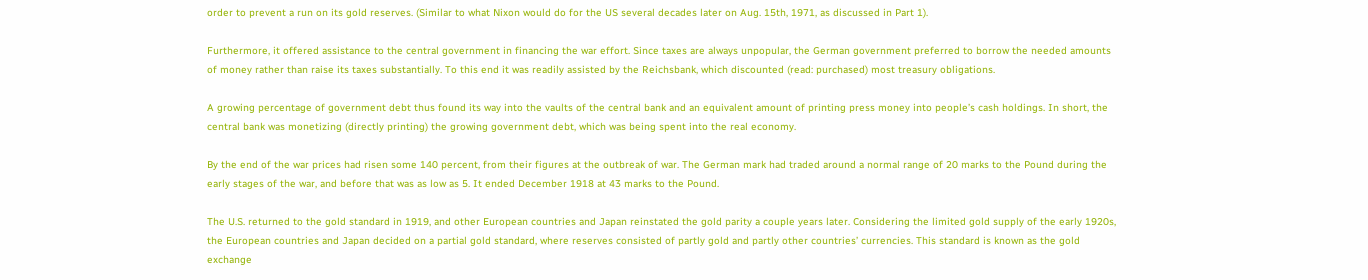order to prevent a run on its gold reserves. (Similar to what Nixon would do for the US several decades later on Aug. 15th, 1971, as discussed in Part 1).

Furthermore, it offered assistance to the central government in financing the war effort. Since taxes are always unpopular, the German government preferred to borrow the needed amounts of money rather than raise its taxes substantially. To this end it was readily assisted by the Reichsbank, which discounted (read: purchased) most treasury obligations.

A growing percentage of government debt thus found its way into the vaults of the central bank and an equivalent amount of printing press money into people’s cash holdings. In short, the central bank was monetizing (directly printing) the growing government debt, which was being spent into the real economy.

By the end of the war prices had risen some 140 percent, from their figures at the outbreak of war. The German mark had traded around a normal range of 20 marks to the Pound during the early stages of the war, and before that was as low as 5. It ended December 1918 at 43 marks to the Pound.

The U.S. returned to the gold standard in 1919, and other European countries and Japan reinstated the gold parity a couple years later. Considering the limited gold supply of the early 1920s, the European countries and Japan decided on a partial gold standard, where reserves consisted of partly gold and partly other countries’ currencies. This standard is known as the gold exchange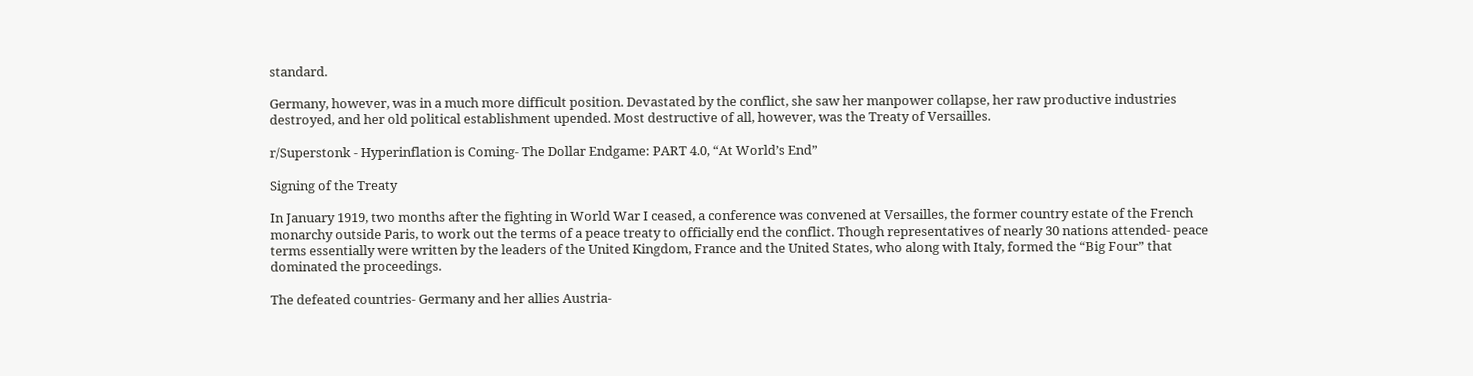standard.

Germany, however, was in a much more difficult position. Devastated by the conflict, she saw her manpower collapse, her raw productive industries destroyed, and her old political establishment upended. Most destructive of all, however, was the Treaty of Versailles.

r/Superstonk - Hyperinflation is Coming- The Dollar Endgame: PART 4.0, “At World’s End”

Signing of the Treaty

In January 1919, two months after the fighting in World War I ceased, a conference was convened at Versailles, the former country estate of the French monarchy outside Paris, to work out the terms of a peace treaty to officially end the conflict. Though representatives of nearly 30 nations attended- peace terms essentially were written by the leaders of the United Kingdom, France and the United States, who along with Italy, formed the “Big Four” that dominated the proceedings.

The defeated countries- Germany and her allies Austria-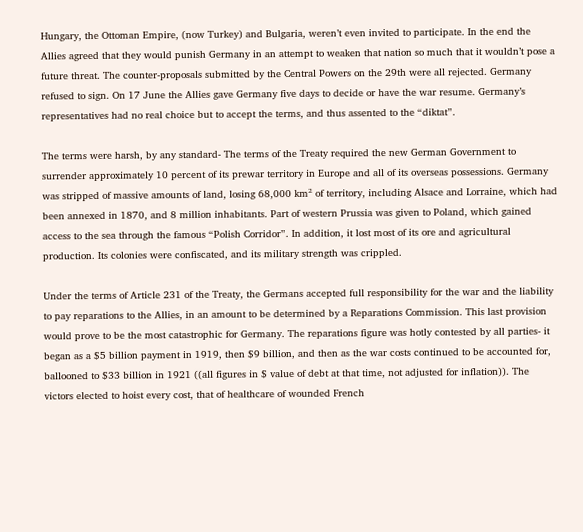Hungary, the Ottoman Empire, (now Turkey) and Bulgaria, weren’t even invited to participate. In the end the Allies agreed that they would punish Germany in an attempt to weaken that nation so much that it wouldn’t pose a future threat. The counter-proposals submitted by the Central Powers on the 29th were all rejected. Germany refused to sign. On 17 June the Allies gave Germany five days to decide or have the war resume. Germany’s representatives had no real choice but to accept the terms, and thus assented to the “diktat”.

The terms were harsh, by any standard- The terms of the Treaty required the new German Government to surrender approximately 10 percent of its prewar territory in Europe and all of its overseas possessions. Germany was stripped of massive amounts of land, losing 68,000 km² of territory, including Alsace and Lorraine, which had been annexed in 1870, and 8 million inhabitants. Part of western Prussia was given to Poland, which gained access to the sea through the famous “Polish Corridor”. In addition, it lost most of its ore and agricultural production. Its colonies were confiscated, and its military strength was crippled.

Under the terms of Article 231 of the Treaty, the Germans accepted full responsibility for the war and the liability to pay reparations to the Allies, in an amount to be determined by a Reparations Commission. This last provision would prove to be the most catastrophic for Germany. The reparations figure was hotly contested by all parties- it began as a $5 billion payment in 1919, then $9 billion, and then as the war costs continued to be accounted for, ballooned to $33 billion in 1921 ((all figures in $ value of debt at that time, not adjusted for inflation)). The victors elected to hoist every cost, that of healthcare of wounded French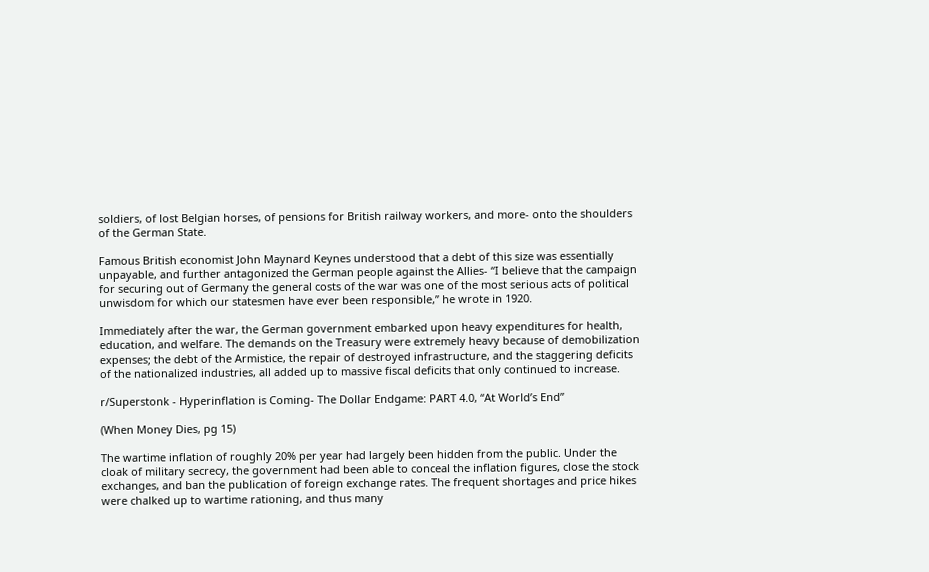soldiers, of lost Belgian horses, of pensions for British railway workers, and more- onto the shoulders of the German State.

Famous British economist John Maynard Keynes understood that a debt of this size was essentially unpayable, and further antagonized the German people against the Allies- “I believe that the campaign for securing out of Germany the general costs of the war was one of the most serious acts of political unwisdom for which our statesmen have ever been responsible,” he wrote in 1920.

Immediately after the war, the German government embarked upon heavy expenditures for health, education, and welfare. The demands on the Treasury were extremely heavy because of demobilization expenses; the debt of the Armistice, the repair of destroyed infrastructure, and the staggering deficits of the nationalized industries, all added up to massive fiscal deficits that only continued to increase.

r/Superstonk - Hyperinflation is Coming- The Dollar Endgame: PART 4.0, “At World’s End”

(When Money Dies, pg 15)

The wartime inflation of roughly 20% per year had largely been hidden from the public. Under the cloak of military secrecy, the government had been able to conceal the inflation figures, close the stock exchanges, and ban the publication of foreign exchange rates. The frequent shortages and price hikes were chalked up to wartime rationing, and thus many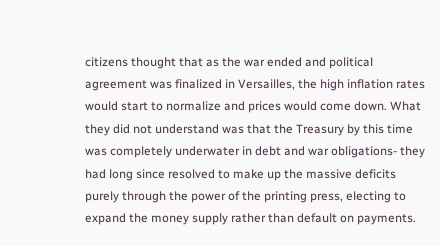citizens thought that as the war ended and political agreement was finalized in Versailles, the high inflation rates would start to normalize and prices would come down. What they did not understand was that the Treasury by this time was completely underwater in debt and war obligations- they had long since resolved to make up the massive deficits purely through the power of the printing press, electing to expand the money supply rather than default on payments.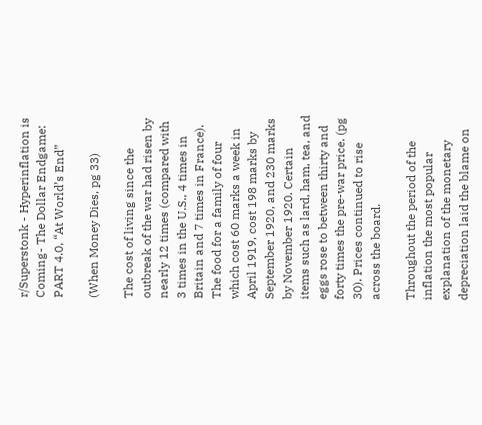r/Superstonk - Hyperinflation is Coming- The Dollar Endgame: PART 4.0, “At World’s End”

(When Money Dies, pg 33)

The cost of living since the outbreak of the war had risen by nearly 12 times (compared with 3 times in the U.S., 4 times in Britain and 7 times in France). The food for a family of four which cost 60 marks a week in April 1919, cost 198 marks by September 1920, and 230 marks by November 1920. Certain items such as lard, ham, tea, and eggs rose to between thirty and forty times the pre-war price. (pg 30). Prices continued to rise across the board.

Throughout the period of the inflation the most popular explanation of the monetary depreciation laid the blame on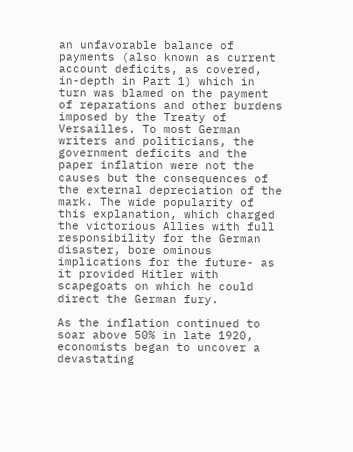an unfavorable balance of payments (also known as current account deficits, as covered, in-depth in Part 1) which in turn was blamed on the payment of reparations and other burdens imposed by the Treaty of Versailles. To most German writers and politicians, the government deficits and the paper inflation were not the causes but the consequences of the external depreciation of the mark. The wide popularity of this explanation, which charged the victorious Allies with full responsibility for the German disaster, bore ominous implications for the future- as it provided Hitler with scapegoats on which he could direct the German fury.

As the inflation continued to soar above 50% in late 1920, economists began to uncover a devastating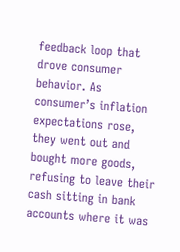feedback loop that drove consumer behavior. As consumer’s inflation expectations rose, they went out and bought more goods, refusing to leave their cash sitting in bank accounts where it was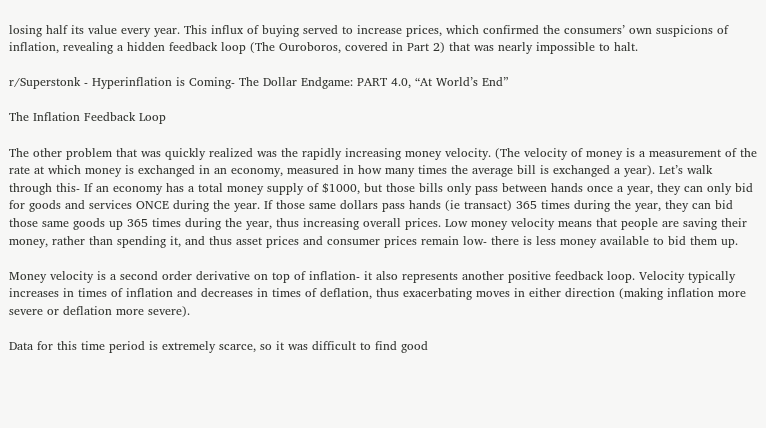losing half its value every year. This influx of buying served to increase prices, which confirmed the consumers’ own suspicions of inflation, revealing a hidden feedback loop (The Ouroboros, covered in Part 2) that was nearly impossible to halt.

r/Superstonk - Hyperinflation is Coming- The Dollar Endgame: PART 4.0, “At World’s End”

The Inflation Feedback Loop

The other problem that was quickly realized was the rapidly increasing money velocity. (The velocity of money is a measurement of the rate at which money is exchanged in an economy, measured in how many times the average bill is exchanged a year). Let’s walk through this- If an economy has a total money supply of $1000, but those bills only pass between hands once a year, they can only bid for goods and services ONCE during the year. If those same dollars pass hands (ie transact) 365 times during the year, they can bid those same goods up 365 times during the year, thus increasing overall prices. Low money velocity means that people are saving their money, rather than spending it, and thus asset prices and consumer prices remain low- there is less money available to bid them up.

Money velocity is a second order derivative on top of inflation- it also represents another positive feedback loop. Velocity typically increases in times of inflation and decreases in times of deflation, thus exacerbating moves in either direction (making inflation more severe or deflation more severe).

Data for this time period is extremely scarce, so it was difficult to find good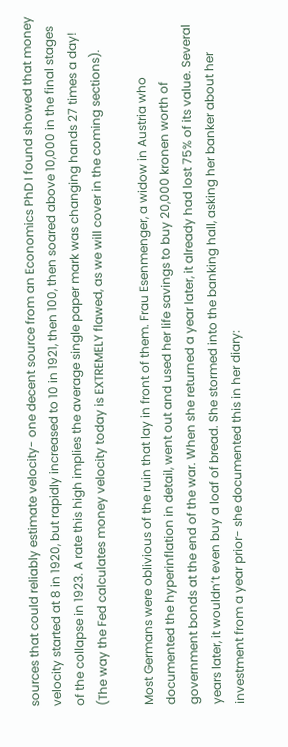sources that could reliably estimate velocity- one decent source from an Economics PhD I found showed that money velocity started at 8 in 1920, but rapidly increased to 10 in 1921, then 100, then soared above 10,000 in the final stages of the collapse in 1923. A rate this high implies the average single paper mark was changing hands 27 times a day! (The way the Fed calculates money velocity today is EXTREMELY flawed, as we will cover in the coming sections).

Most Germans were oblivious of the ruin that lay in front of them. Frau Esenmenger, a widow in Austria who documented the hyperinflation in detail, went out and used her life savings to buy 20,000 kronen worth of government bonds at the end of the war. When she returned a year later, it already had lost 75% of its value. Several years later, it wouldn’t even buy a loaf of bread. She stormed into the banking hall, asking her banker about her investment from a year prior- she documented this in her diary: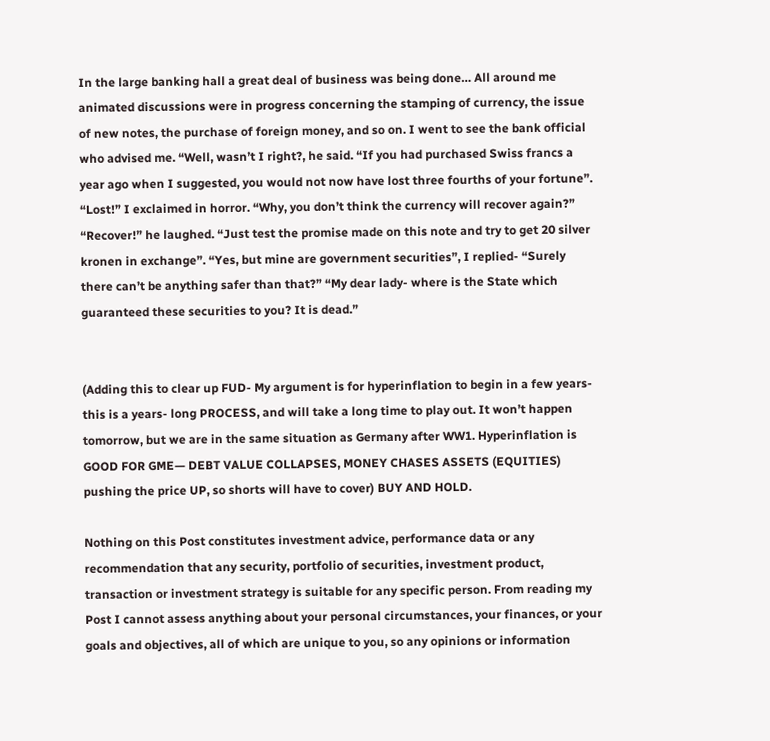In the large banking hall a great deal of business was being done… All around me animated discussions were in progress concerning the stamping of currency, the issue of new notes, the purchase of foreign money, and so on. I went to see the bank official who advised me. “Well, wasn’t I right?, he said. “If you had purchased Swiss francs a year ago when I suggested, you would not now have lost three fourths of your fortune”. “Lost!” I exclaimed in horror. “Why, you don’t think the currency will recover again?” “Recover!” he laughed. “Just test the promise made on this note and try to get 20 silver kronen in exchange”. “Yes, but mine are government securities”, I replied- “Surely there can’t be anything safer than that?” “My dear lady- where is the State which guaranteed these securities to you? It is dead.”


(Adding this to clear up FUD- My argument is for hyperinflation to begin in a few years- this is a years- long PROCESS, and will take a long time to play out. It won’t happen tomorrow, but we are in the same situation as Germany after WW1. Hyperinflation is GOOD FOR GME— DEBT VALUE COLLAPSES, MONEY CHASES ASSETS (EQUITIES) pushing the price UP, so shorts will have to cover) BUY AND HOLD.

Nothing on this Post constitutes investment advice, performance data or any recommendation that any security, portfolio of securities, investment product, transaction or investment strategy is suitable for any specific person. From reading my Post I cannot assess anything about your personal circumstances, your finances, or your goals and objectives, all of which are unique to you, so any opinions or information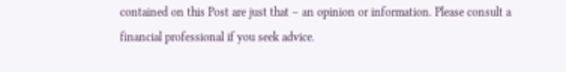contained on this Post are just that – an opinion or information. Please consult a financial professional if you seek advice.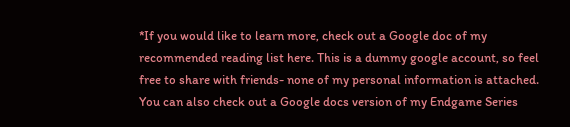*If you would like to learn more, check out a Google doc of my recommended reading list here. This is a dummy google account, so feel free to share with friends- none of my personal information is attached. You can also check out a Google docs version of my Endgame Series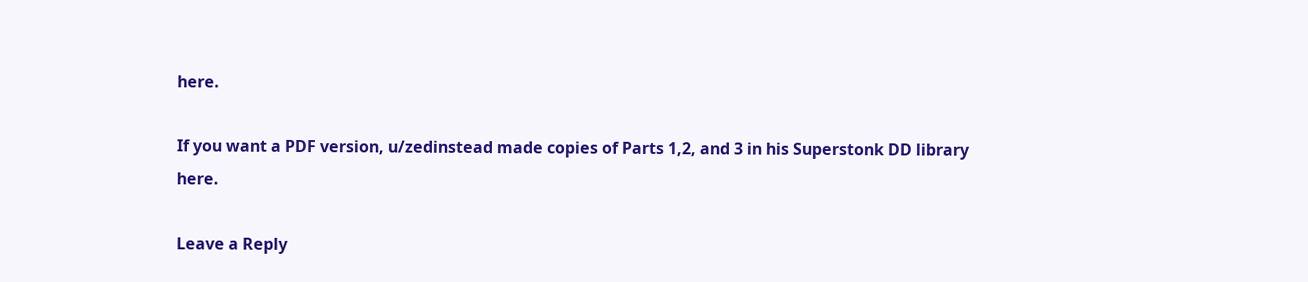here.

If you want a PDF version, u/zedinstead made copies of Parts 1,2, and 3 in his Superstonk DD library here.

Leave a Reply